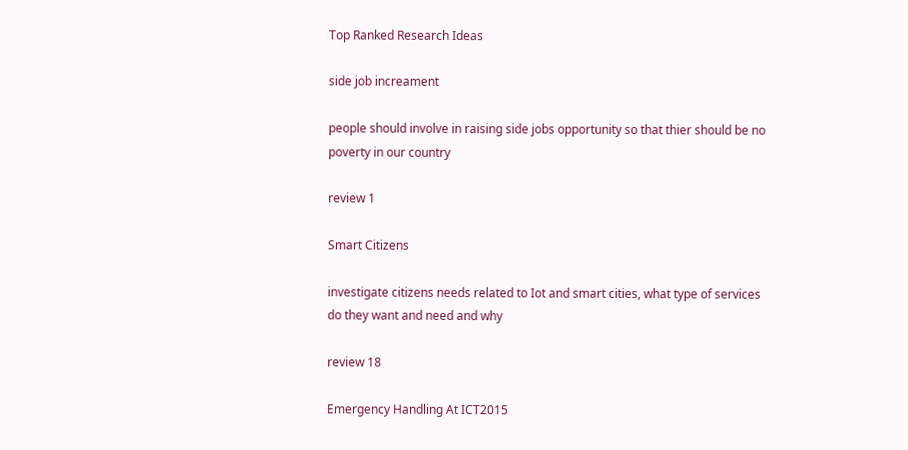Top Ranked Research Ideas

side job increament

people should involve in raising side jobs opportunity so that thier should be no poverty in our country

review 1

Smart Citizens

investigate citizens needs related to Iot and smart cities, what type of services do they want and need and why

review 18

Emergency Handling At ICT2015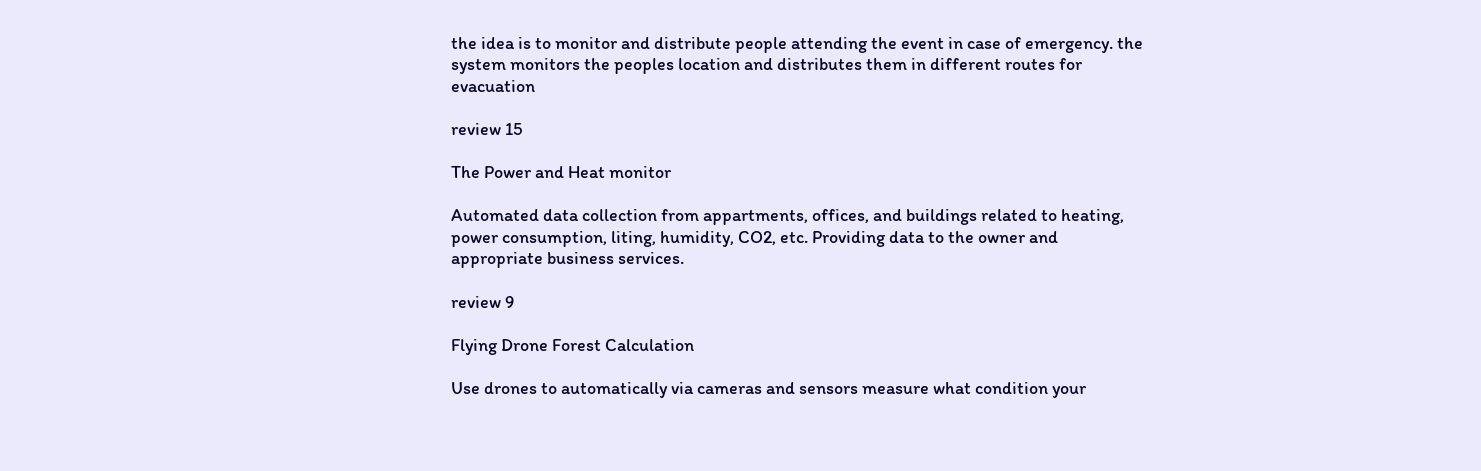the idea is to monitor and distribute people attending the event in case of emergency. the system monitors the peoples location and distributes them in different routes for evacuation

review 15

The Power and Heat monitor

Automated data collection from appartments, offices, and buildings related to heating, power consumption, liting, humidity, CO2, etc. Providing data to the owner and appropriate business services.

review 9

Flying Drone Forest Calculation

Use drones to automatically via cameras and sensors measure what condition your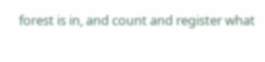forest is in, and count and register what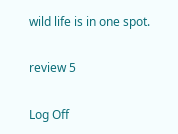wild life is in one spot.

review 5

Log Off